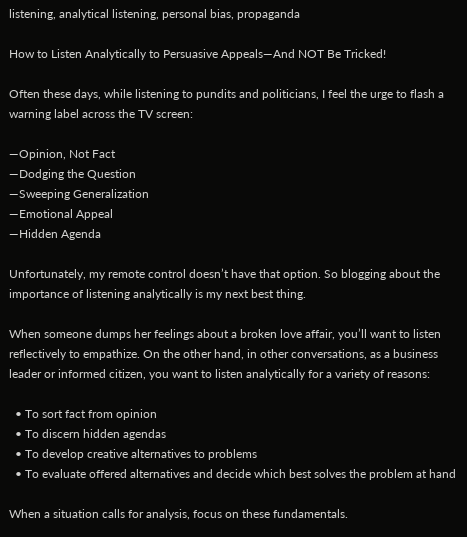listening, analytical listening, personal bias, propaganda

How to Listen Analytically to Persuasive Appeals—And NOT Be Tricked!

Often these days, while listening to pundits and politicians, I feel the urge to flash a warning label across the TV screen:

—Opinion, Not Fact
—Dodging the Question
—Sweeping Generalization
—Emotional Appeal
—Hidden Agenda

Unfortunately, my remote control doesn’t have that option. So blogging about the importance of listening analytically is my next best thing.

When someone dumps her feelings about a broken love affair, you’ll want to listen reflectively to empathize. On the other hand, in other conversations, as a business leader or informed citizen, you want to listen analytically for a variety of reasons:

  • To sort fact from opinion
  • To discern hidden agendas
  • To develop creative alternatives to problems
  • To evaluate offered alternatives and decide which best solves the problem at hand

When a situation calls for analysis, focus on these fundamentals.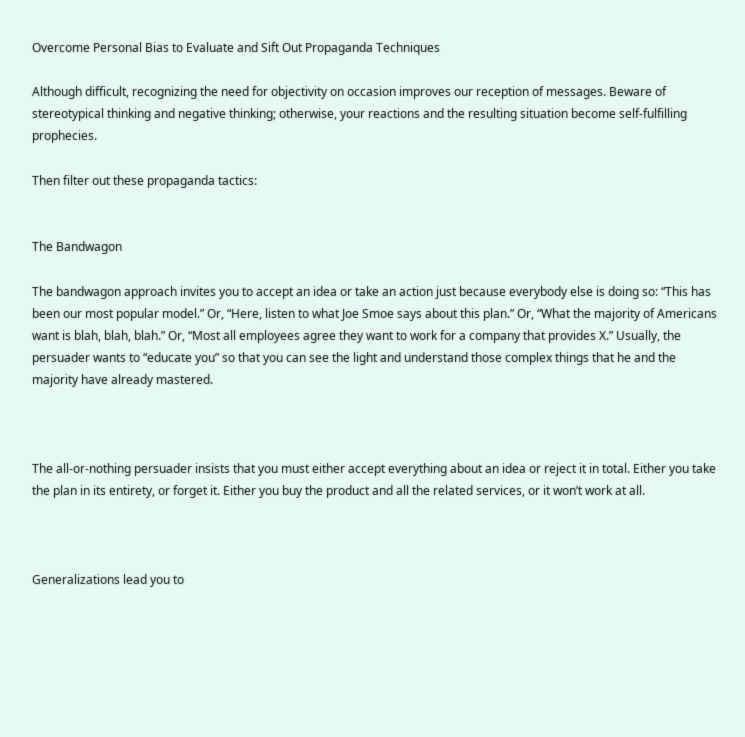Overcome Personal Bias to Evaluate and Sift Out Propaganda Techniques

Although difficult, recognizing the need for objectivity on occasion improves our reception of messages. Beware of stereotypical thinking and negative thinking; otherwise, your reactions and the resulting situation become self-fulfilling prophecies.

Then filter out these propaganda tactics:


The Bandwagon

The bandwagon approach invites you to accept an idea or take an action just because everybody else is doing so: “This has been our most popular model.” Or, “Here, listen to what Joe Smoe says about this plan.” Or, “What the majority of Americans want is blah, blah, blah.” Or, “Most all employees agree they want to work for a company that provides X.” Usually, the persuader wants to “educate you” so that you can see the light and understand those complex things that he and the majority have already mastered.



The all-or-nothing persuader insists that you must either accept everything about an idea or reject it in total. Either you take the plan in its entirety, or forget it. Either you buy the product and all the related services, or it won’t work at all.



Generalizations lead you to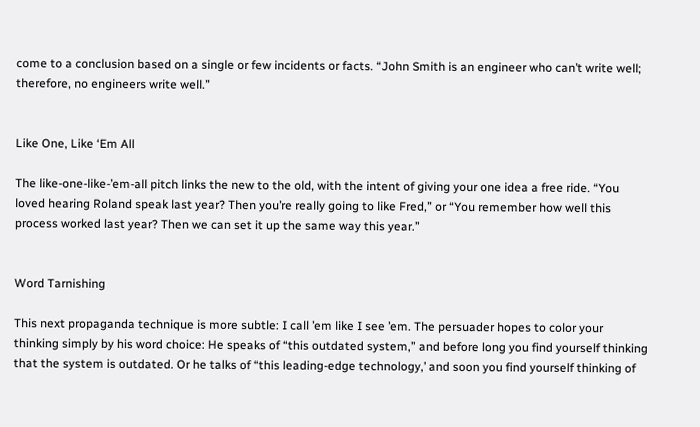come to a conclusion based on a single or few incidents or facts. “John Smith is an engineer who can’t write well; therefore, no engineers write well.”


Like One, Like ‘Em All

The like-one-like-’em-all pitch links the new to the old, with the intent of giving your one idea a free ride. “You loved hearing Roland speak last year? Then you’re really going to like Fred,” or “You remember how well this process worked last year? Then we can set it up the same way this year.”


Word Tarnishing

This next propaganda technique is more subtle: I call ’em like I see ’em. The persuader hopes to color your thinking simply by his word choice: He speaks of “this outdated system,” and before long you find yourself thinking that the system is outdated. Or he talks of “this leading-edge technology,’ and soon you find yourself thinking of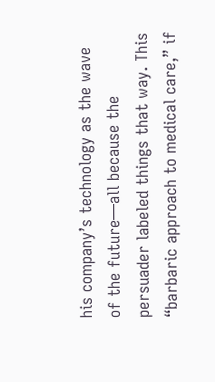his company’s technology as the wave of the future—all because the persuader labeled things that way. This “barbaric approach to medical care,” if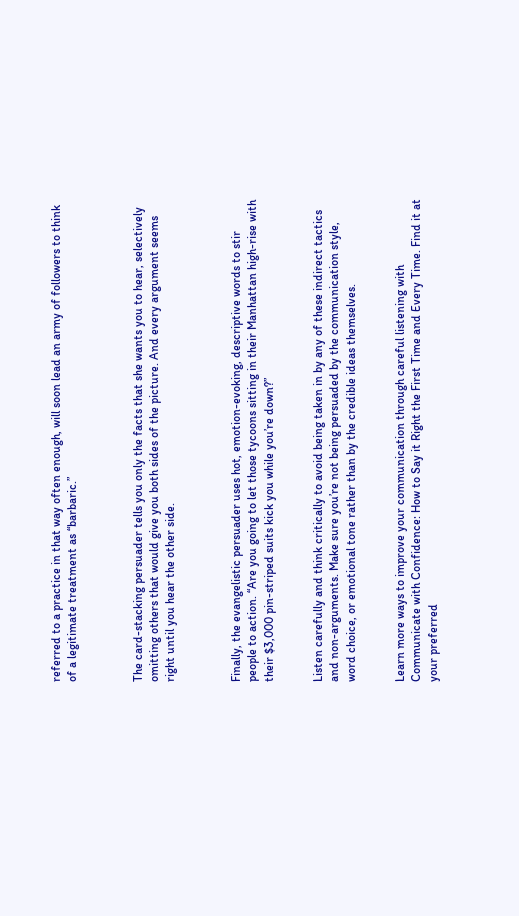referred to a practice in that way often enough, will soon lead an army of followers to think of a legitimate treatment as “barbaric.”



The card-stacking persuader tells you only the facts that she wants you to hear, selectively omitting others that would give you both sides of the picture. And every argument seems right until you hear the other side.



Finally, the evangelistic persuader uses hot, emotion-evoking, descriptive words to stir people to action. “Are you going to let those tycoons sitting in their Manhattan high-rise with their $3,000 pin-striped suits kick you while you’re down?”


Listen carefully and think critically to avoid being taken in by any of these indirect tactics and non-arguments. Make sure you’re not being persuaded by the communication style, word choice, or emotional tone rather than by the credible ideas themselves.


Learn more ways to improve your communication through careful listening with Communicate with Confidence: How to Say it Right the First Time and Every Time. Find it at your preferred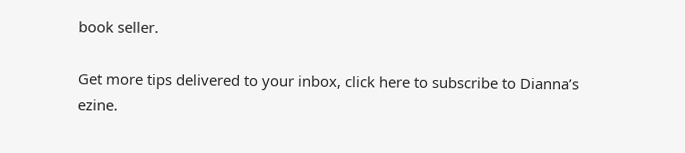book seller.

Get more tips delivered to your inbox, click here to subscribe to Dianna’s ezine.